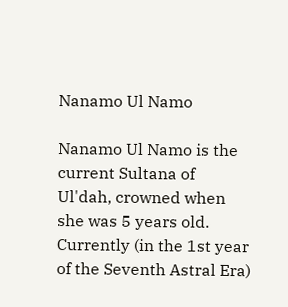Nanamo Ul Namo

Nanamo Ul Namo is the current Sultana of Ul'dah, crowned when she was 5 years old. Currently (in the 1st year of the Seventh Astral Era)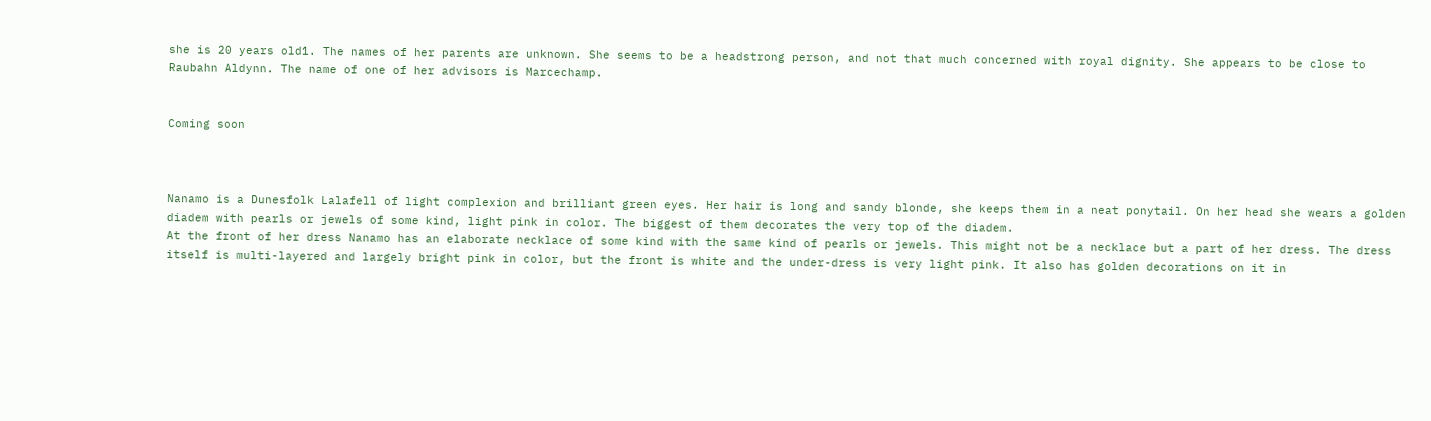she is 20 years old1. The names of her parents are unknown. She seems to be a headstrong person, and not that much concerned with royal dignity. She appears to be close to Raubahn Aldynn. The name of one of her advisors is Marcechamp.


Coming soon



Nanamo is a Dunesfolk Lalafell of light complexion and brilliant green eyes. Her hair is long and sandy blonde, she keeps them in a neat ponytail. On her head she wears a golden diadem with pearls or jewels of some kind, light pink in color. The biggest of them decorates the very top of the diadem.
At the front of her dress Nanamo has an elaborate necklace of some kind with the same kind of pearls or jewels. This might not be a necklace but a part of her dress. The dress itself is multi-layered and largely bright pink in color, but the front is white and the under-dress is very light pink. It also has golden decorations on it in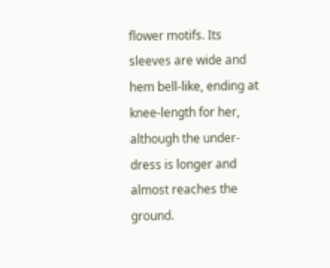flower motifs. Its sleeves are wide and hem bell-like, ending at knee-length for her, although the under-dress is longer and almost reaches the ground.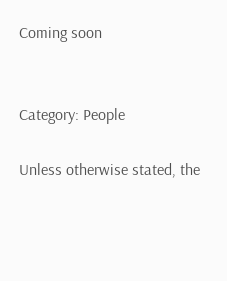Coming soon


Category: People

Unless otherwise stated, the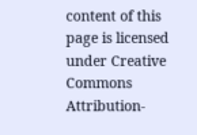content of this page is licensed under Creative Commons Attribution-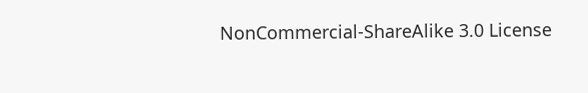NonCommercial-ShareAlike 3.0 License